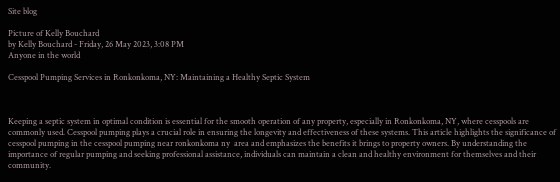Site blog

Picture of Kelly Bouchard
by Kelly Bouchard - Friday, 26 May 2023, 3:08 PM
Anyone in the world

Cesspool Pumping Services in Ronkonkoma, NY: Maintaining a Healthy Septic System



Keeping a septic system in optimal condition is essential for the smooth operation of any property, especially in Ronkonkoma, NY, where cesspools are commonly used. Cesspool pumping plays a crucial role in ensuring the longevity and effectiveness of these systems. This article highlights the significance of cesspool pumping in the cesspool pumping near ronkonkoma ny  area and emphasizes the benefits it brings to property owners. By understanding the importance of regular pumping and seeking professional assistance, individuals can maintain a clean and healthy environment for themselves and their community.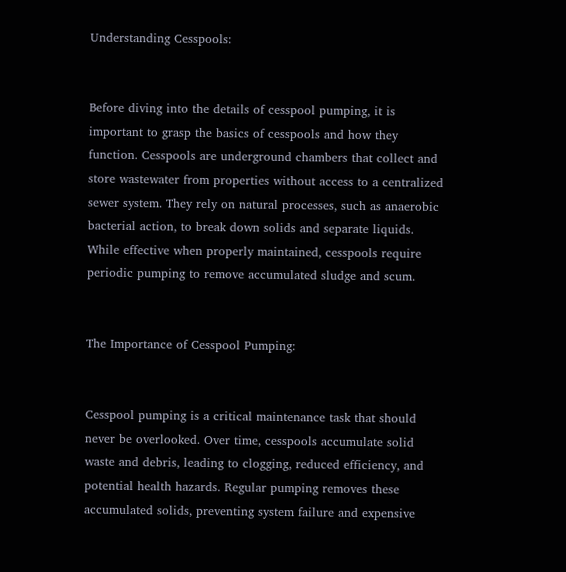Understanding Cesspools:


Before diving into the details of cesspool pumping, it is important to grasp the basics of cesspools and how they function. Cesspools are underground chambers that collect and store wastewater from properties without access to a centralized sewer system. They rely on natural processes, such as anaerobic bacterial action, to break down solids and separate liquids. While effective when properly maintained, cesspools require periodic pumping to remove accumulated sludge and scum.


The Importance of Cesspool Pumping:


Cesspool pumping is a critical maintenance task that should never be overlooked. Over time, cesspools accumulate solid waste and debris, leading to clogging, reduced efficiency, and potential health hazards. Regular pumping removes these accumulated solids, preventing system failure and expensive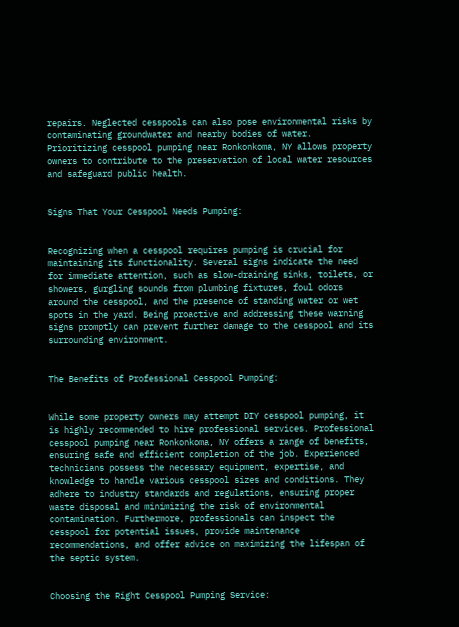repairs. Neglected cesspools can also pose environmental risks by contaminating groundwater and nearby bodies of water. Prioritizing cesspool pumping near Ronkonkoma, NY allows property owners to contribute to the preservation of local water resources and safeguard public health.


Signs That Your Cesspool Needs Pumping:


Recognizing when a cesspool requires pumping is crucial for maintaining its functionality. Several signs indicate the need for immediate attention, such as slow-draining sinks, toilets, or showers, gurgling sounds from plumbing fixtures, foul odors around the cesspool, and the presence of standing water or wet spots in the yard. Being proactive and addressing these warning signs promptly can prevent further damage to the cesspool and its surrounding environment.


The Benefits of Professional Cesspool Pumping:


While some property owners may attempt DIY cesspool pumping, it is highly recommended to hire professional services. Professional cesspool pumping near Ronkonkoma, NY offers a range of benefits, ensuring safe and efficient completion of the job. Experienced technicians possess the necessary equipment, expertise, and knowledge to handle various cesspool sizes and conditions. They adhere to industry standards and regulations, ensuring proper waste disposal and minimizing the risk of environmental contamination. Furthermore, professionals can inspect the cesspool for potential issues, provide maintenance recommendations, and offer advice on maximizing the lifespan of the septic system.


Choosing the Right Cesspool Pumping Service: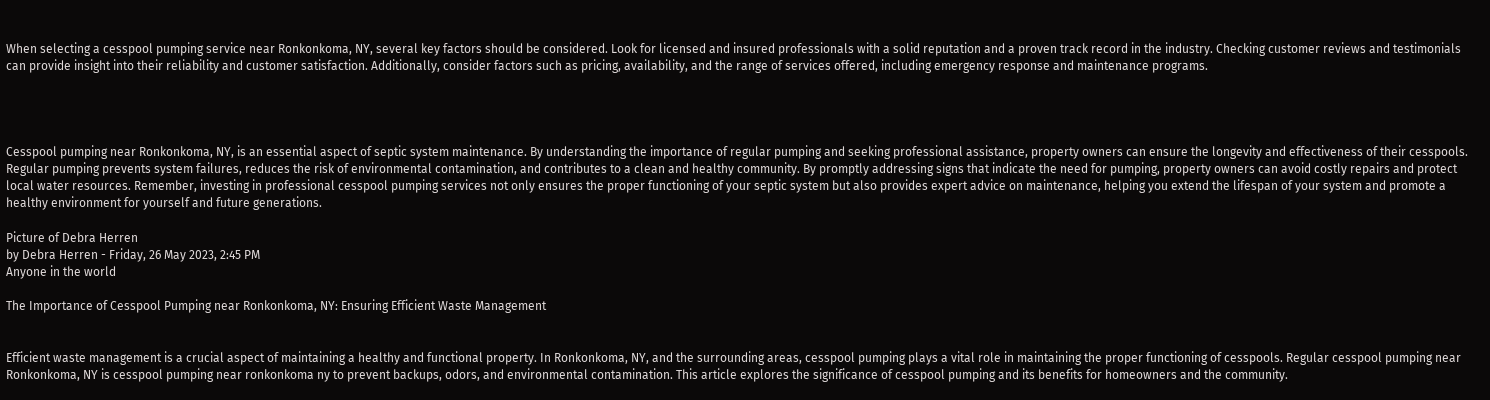When selecting a cesspool pumping service near Ronkonkoma, NY, several key factors should be considered. Look for licensed and insured professionals with a solid reputation and a proven track record in the industry. Checking customer reviews and testimonials can provide insight into their reliability and customer satisfaction. Additionally, consider factors such as pricing, availability, and the range of services offered, including emergency response and maintenance programs.




Cesspool pumping near Ronkonkoma, NY, is an essential aspect of septic system maintenance. By understanding the importance of regular pumping and seeking professional assistance, property owners can ensure the longevity and effectiveness of their cesspools. Regular pumping prevents system failures, reduces the risk of environmental contamination, and contributes to a clean and healthy community. By promptly addressing signs that indicate the need for pumping, property owners can avoid costly repairs and protect local water resources. Remember, investing in professional cesspool pumping services not only ensures the proper functioning of your septic system but also provides expert advice on maintenance, helping you extend the lifespan of your system and promote a healthy environment for yourself and future generations.

Picture of Debra Herren
by Debra Herren - Friday, 26 May 2023, 2:45 PM
Anyone in the world

The Importance of Cesspool Pumping near Ronkonkoma, NY: Ensuring Efficient Waste Management


Efficient waste management is a crucial aspect of maintaining a healthy and functional property. In Ronkonkoma, NY, and the surrounding areas, cesspool pumping plays a vital role in maintaining the proper functioning of cesspools. Regular cesspool pumping near Ronkonkoma, NY is cesspool pumping near ronkonkoma ny to prevent backups, odors, and environmental contamination. This article explores the significance of cesspool pumping and its benefits for homeowners and the community.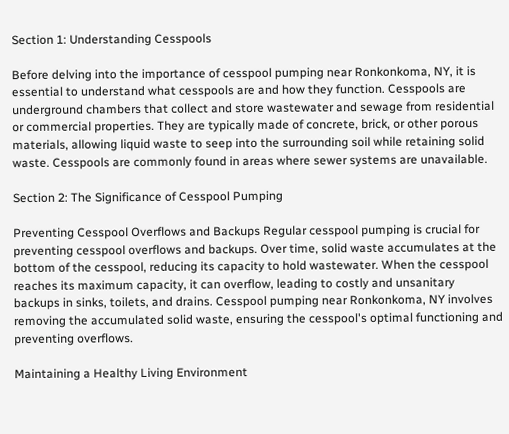Section 1: Understanding Cesspools

Before delving into the importance of cesspool pumping near Ronkonkoma, NY, it is essential to understand what cesspools are and how they function. Cesspools are underground chambers that collect and store wastewater and sewage from residential or commercial properties. They are typically made of concrete, brick, or other porous materials, allowing liquid waste to seep into the surrounding soil while retaining solid waste. Cesspools are commonly found in areas where sewer systems are unavailable.

Section 2: The Significance of Cesspool Pumping

Preventing Cesspool Overflows and Backups Regular cesspool pumping is crucial for preventing cesspool overflows and backups. Over time, solid waste accumulates at the bottom of the cesspool, reducing its capacity to hold wastewater. When the cesspool reaches its maximum capacity, it can overflow, leading to costly and unsanitary backups in sinks, toilets, and drains. Cesspool pumping near Ronkonkoma, NY involves removing the accumulated solid waste, ensuring the cesspool's optimal functioning and preventing overflows.

Maintaining a Healthy Living Environment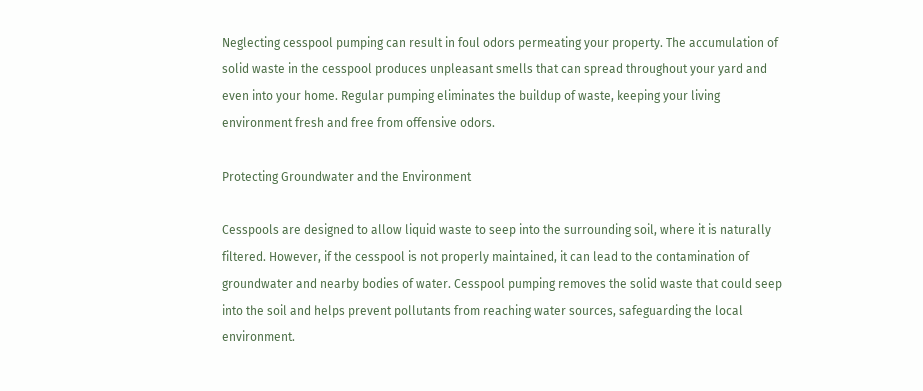Neglecting cesspool pumping can result in foul odors permeating your property. The accumulation of solid waste in the cesspool produces unpleasant smells that can spread throughout your yard and even into your home. Regular pumping eliminates the buildup of waste, keeping your living environment fresh and free from offensive odors.

Protecting Groundwater and the Environment

Cesspools are designed to allow liquid waste to seep into the surrounding soil, where it is naturally filtered. However, if the cesspool is not properly maintained, it can lead to the contamination of groundwater and nearby bodies of water. Cesspool pumping removes the solid waste that could seep into the soil and helps prevent pollutants from reaching water sources, safeguarding the local environment.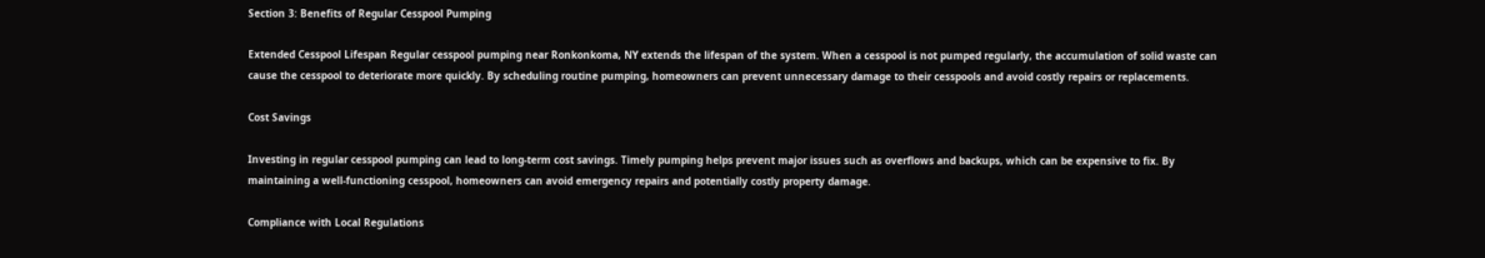Section 3: Benefits of Regular Cesspool Pumping

Extended Cesspool Lifespan Regular cesspool pumping near Ronkonkoma, NY extends the lifespan of the system. When a cesspool is not pumped regularly, the accumulation of solid waste can cause the cesspool to deteriorate more quickly. By scheduling routine pumping, homeowners can prevent unnecessary damage to their cesspools and avoid costly repairs or replacements.

Cost Savings

Investing in regular cesspool pumping can lead to long-term cost savings. Timely pumping helps prevent major issues such as overflows and backups, which can be expensive to fix. By maintaining a well-functioning cesspool, homeowners can avoid emergency repairs and potentially costly property damage.

Compliance with Local Regulations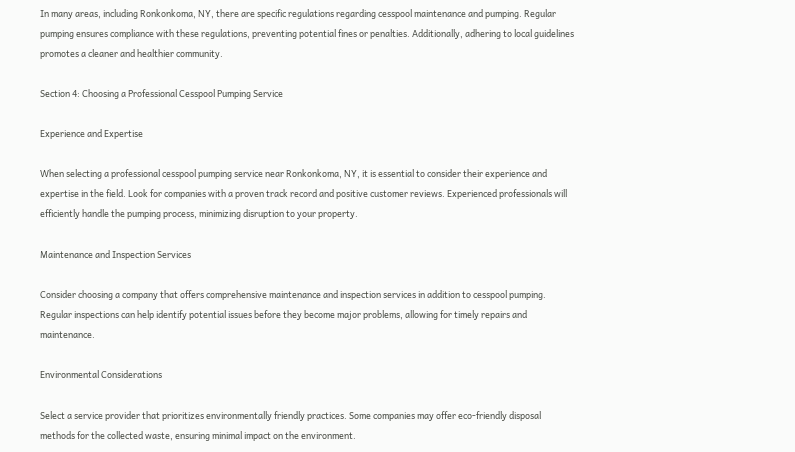In many areas, including Ronkonkoma, NY, there are specific regulations regarding cesspool maintenance and pumping. Regular pumping ensures compliance with these regulations, preventing potential fines or penalties. Additionally, adhering to local guidelines promotes a cleaner and healthier community.

Section 4: Choosing a Professional Cesspool Pumping Service

Experience and Expertise

When selecting a professional cesspool pumping service near Ronkonkoma, NY, it is essential to consider their experience and expertise in the field. Look for companies with a proven track record and positive customer reviews. Experienced professionals will efficiently handle the pumping process, minimizing disruption to your property.

Maintenance and Inspection Services

Consider choosing a company that offers comprehensive maintenance and inspection services in addition to cesspool pumping. Regular inspections can help identify potential issues before they become major problems, allowing for timely repairs and maintenance.

Environmental Considerations

Select a service provider that prioritizes environmentally friendly practices. Some companies may offer eco-friendly disposal methods for the collected waste, ensuring minimal impact on the environment.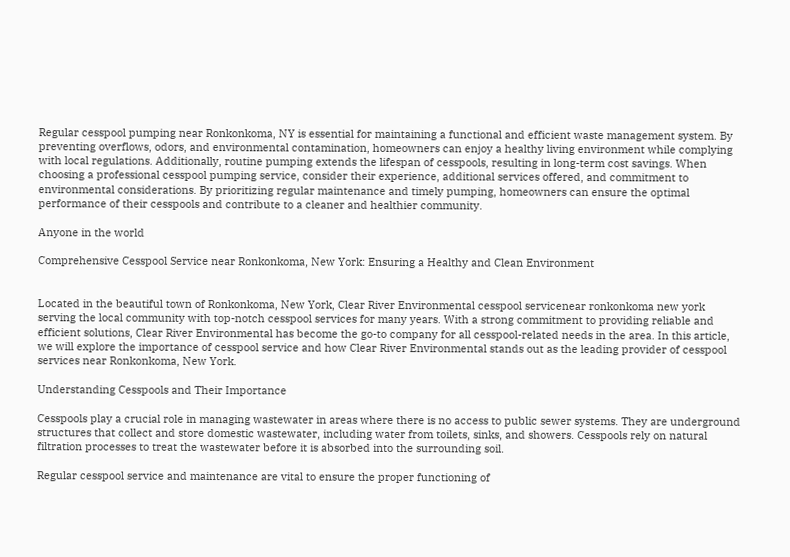Regular cesspool pumping near Ronkonkoma, NY is essential for maintaining a functional and efficient waste management system. By preventing overflows, odors, and environmental contamination, homeowners can enjoy a healthy living environment while complying with local regulations. Additionally, routine pumping extends the lifespan of cesspools, resulting in long-term cost savings. When choosing a professional cesspool pumping service, consider their experience, additional services offered, and commitment to environmental considerations. By prioritizing regular maintenance and timely pumping, homeowners can ensure the optimal performance of their cesspools and contribute to a cleaner and healthier community.

Anyone in the world

Comprehensive Cesspool Service near Ronkonkoma, New York: Ensuring a Healthy and Clean Environment


Located in the beautiful town of Ronkonkoma, New York, Clear River Environmental cesspool servicenear ronkonkoma new york  serving the local community with top-notch cesspool services for many years. With a strong commitment to providing reliable and efficient solutions, Clear River Environmental has become the go-to company for all cesspool-related needs in the area. In this article, we will explore the importance of cesspool service and how Clear River Environmental stands out as the leading provider of cesspool services near Ronkonkoma, New York.

Understanding Cesspools and Their Importance

Cesspools play a crucial role in managing wastewater in areas where there is no access to public sewer systems. They are underground structures that collect and store domestic wastewater, including water from toilets, sinks, and showers. Cesspools rely on natural filtration processes to treat the wastewater before it is absorbed into the surrounding soil.

Regular cesspool service and maintenance are vital to ensure the proper functioning of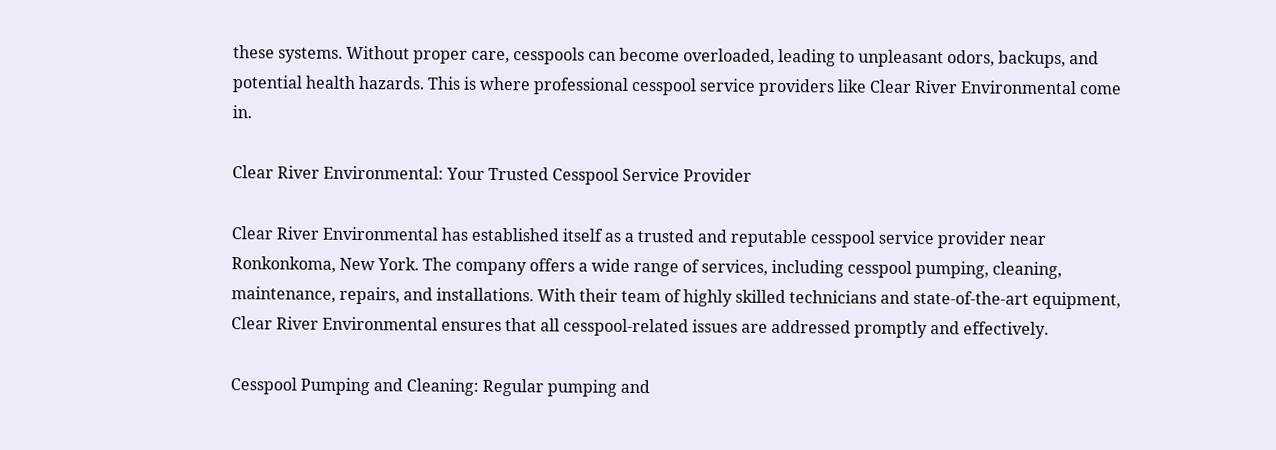these systems. Without proper care, cesspools can become overloaded, leading to unpleasant odors, backups, and potential health hazards. This is where professional cesspool service providers like Clear River Environmental come in.

Clear River Environmental: Your Trusted Cesspool Service Provider

Clear River Environmental has established itself as a trusted and reputable cesspool service provider near Ronkonkoma, New York. The company offers a wide range of services, including cesspool pumping, cleaning, maintenance, repairs, and installations. With their team of highly skilled technicians and state-of-the-art equipment, Clear River Environmental ensures that all cesspool-related issues are addressed promptly and effectively.

Cesspool Pumping and Cleaning: Regular pumping and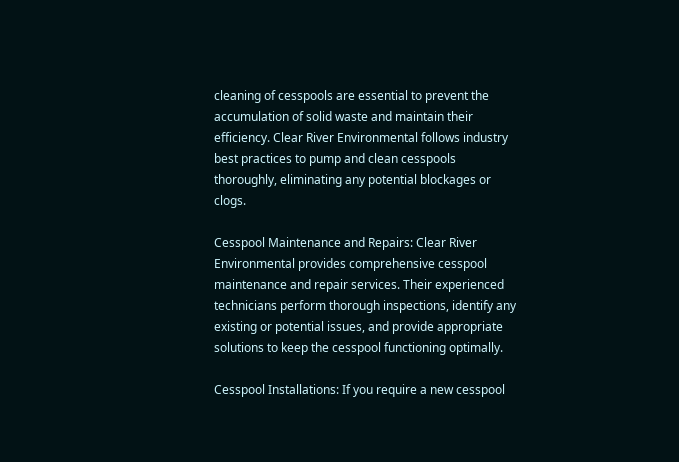cleaning of cesspools are essential to prevent the accumulation of solid waste and maintain their efficiency. Clear River Environmental follows industry best practices to pump and clean cesspools thoroughly, eliminating any potential blockages or clogs.

Cesspool Maintenance and Repairs: Clear River Environmental provides comprehensive cesspool maintenance and repair services. Their experienced technicians perform thorough inspections, identify any existing or potential issues, and provide appropriate solutions to keep the cesspool functioning optimally.

Cesspool Installations: If you require a new cesspool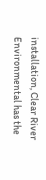installation, Clear River Environmental has the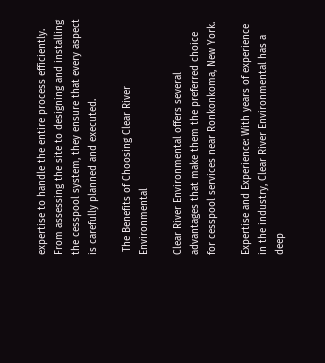expertise to handle the entire process efficiently. From assessing the site to designing and installing the cesspool system, they ensure that every aspect is carefully planned and executed.

 The Benefits of Choosing Clear River Environmental

Clear River Environmental offers several advantages that make them the preferred choice for cesspool services near Ronkonkoma, New York.

Expertise and Experience: With years of experience in the industry, Clear River Environmental has a deep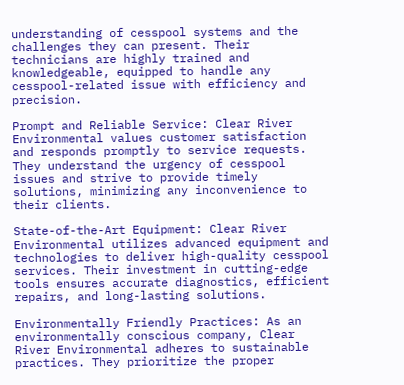understanding of cesspool systems and the challenges they can present. Their technicians are highly trained and knowledgeable, equipped to handle any cesspool-related issue with efficiency and precision.

Prompt and Reliable Service: Clear River Environmental values customer satisfaction and responds promptly to service requests. They understand the urgency of cesspool issues and strive to provide timely solutions, minimizing any inconvenience to their clients.

State-of-the-Art Equipment: Clear River Environmental utilizes advanced equipment and technologies to deliver high-quality cesspool services. Their investment in cutting-edge tools ensures accurate diagnostics, efficient repairs, and long-lasting solutions.

Environmentally Friendly Practices: As an environmentally conscious company, Clear River Environmental adheres to sustainable practices. They prioritize the proper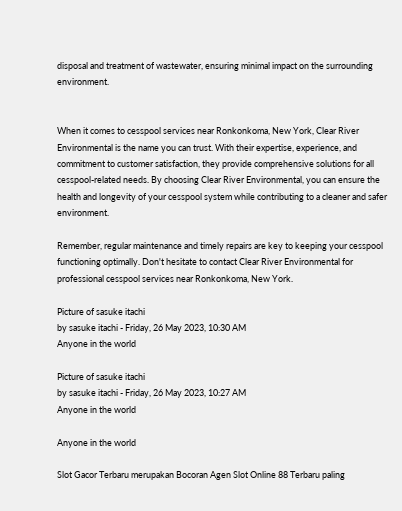disposal and treatment of wastewater, ensuring minimal impact on the surrounding environment.


When it comes to cesspool services near Ronkonkoma, New York, Clear River Environmental is the name you can trust. With their expertise, experience, and commitment to customer satisfaction, they provide comprehensive solutions for all cesspool-related needs. By choosing Clear River Environmental, you can ensure the health and longevity of your cesspool system while contributing to a cleaner and safer environment.

Remember, regular maintenance and timely repairs are key to keeping your cesspool functioning optimally. Don't hesitate to contact Clear River Environmental for professional cesspool services near Ronkonkoma, New York.

Picture of sasuke itachi
by sasuke itachi - Friday, 26 May 2023, 10:30 AM
Anyone in the world

Picture of sasuke itachi
by sasuke itachi - Friday, 26 May 2023, 10:27 AM
Anyone in the world

Anyone in the world

Slot Gacor Terbaru merupakan Bocoran Agen Slot Online 88 Terbaru paling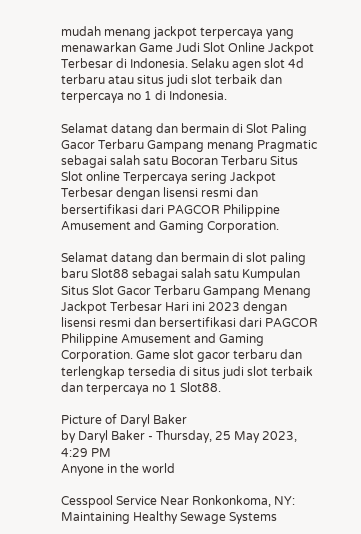mudah menang jackpot terpercaya yang menawarkan Game Judi Slot Online Jackpot Terbesar di Indonesia. Selaku agen slot 4d terbaru atau situs judi slot terbaik dan terpercaya no 1 di Indonesia.

Selamat datang dan bermain di Slot Paling Gacor Terbaru Gampang menang Pragmatic sebagai salah satu Bocoran Terbaru Situs Slot online Terpercaya sering Jackpot Terbesar dengan lisensi resmi dan bersertifikasi dari PAGCOR Philippine Amusement and Gaming Corporation.

Selamat datang dan bermain di slot paling baru Slot88 sebagai salah satu Kumpulan Situs Slot Gacor Terbaru Gampang Menang Jackpot Terbesar Hari ini 2023 dengan lisensi resmi dan bersertifikasi dari PAGCOR Philippine Amusement and Gaming Corporation. Game slot gacor terbaru dan terlengkap tersedia di situs judi slot terbaik dan terpercaya no 1 Slot88.

Picture of Daryl Baker
by Daryl Baker - Thursday, 25 May 2023, 4:29 PM
Anyone in the world

Cesspool Service Near Ronkonkoma, NY: Maintaining Healthy Sewage Systems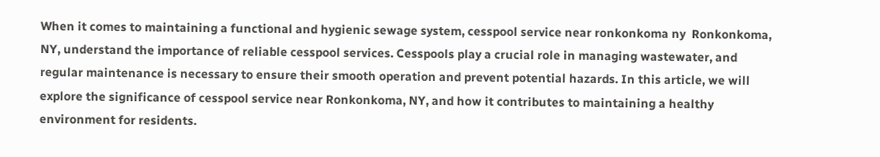When it comes to maintaining a functional and hygienic sewage system, cesspool service near ronkonkoma ny  Ronkonkoma, NY, understand the importance of reliable cesspool services. Cesspools play a crucial role in managing wastewater, and regular maintenance is necessary to ensure their smooth operation and prevent potential hazards. In this article, we will explore the significance of cesspool service near Ronkonkoma, NY, and how it contributes to maintaining a healthy environment for residents.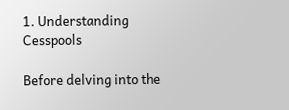1. Understanding Cesspools

Before delving into the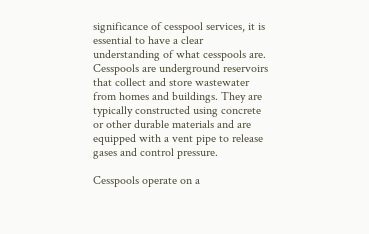significance of cesspool services, it is essential to have a clear understanding of what cesspools are. Cesspools are underground reservoirs that collect and store wastewater from homes and buildings. They are typically constructed using concrete or other durable materials and are equipped with a vent pipe to release gases and control pressure.

Cesspools operate on a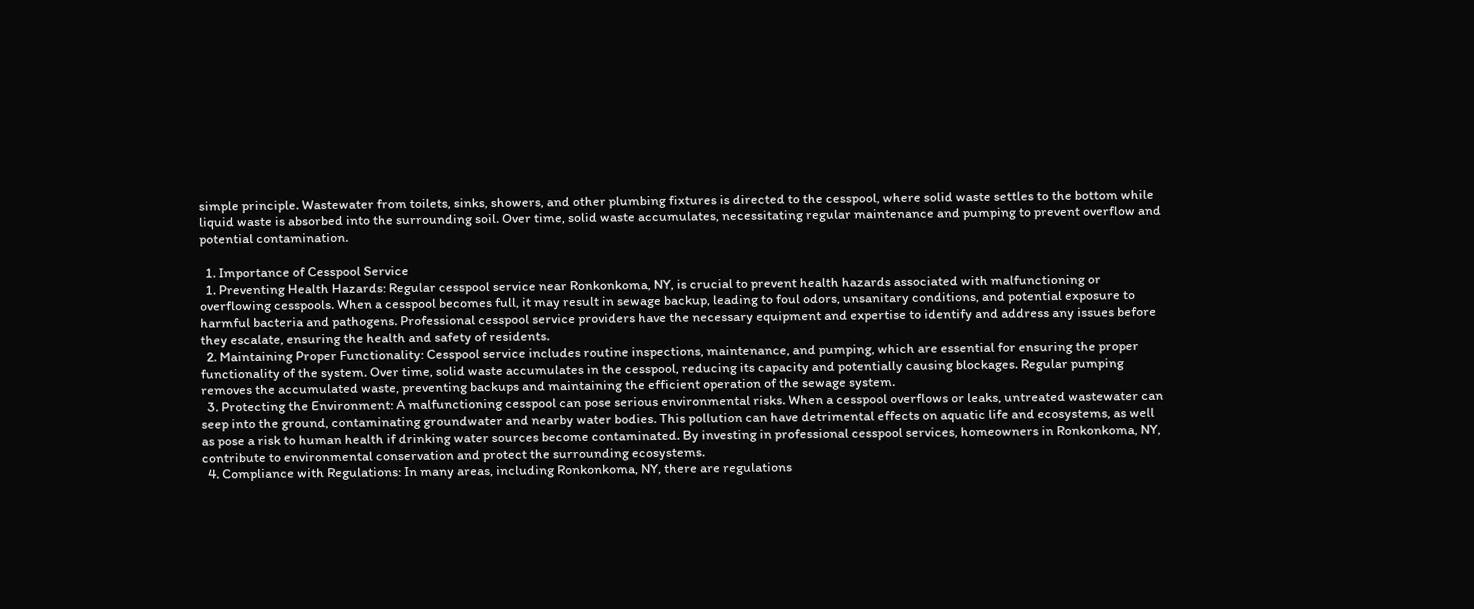simple principle. Wastewater from toilets, sinks, showers, and other plumbing fixtures is directed to the cesspool, where solid waste settles to the bottom while liquid waste is absorbed into the surrounding soil. Over time, solid waste accumulates, necessitating regular maintenance and pumping to prevent overflow and potential contamination.

  1. Importance of Cesspool Service
  1. Preventing Health Hazards: Regular cesspool service near Ronkonkoma, NY, is crucial to prevent health hazards associated with malfunctioning or overflowing cesspools. When a cesspool becomes full, it may result in sewage backup, leading to foul odors, unsanitary conditions, and potential exposure to harmful bacteria and pathogens. Professional cesspool service providers have the necessary equipment and expertise to identify and address any issues before they escalate, ensuring the health and safety of residents.
  2. Maintaining Proper Functionality: Cesspool service includes routine inspections, maintenance, and pumping, which are essential for ensuring the proper functionality of the system. Over time, solid waste accumulates in the cesspool, reducing its capacity and potentially causing blockages. Regular pumping removes the accumulated waste, preventing backups and maintaining the efficient operation of the sewage system.
  3. Protecting the Environment: A malfunctioning cesspool can pose serious environmental risks. When a cesspool overflows or leaks, untreated wastewater can seep into the ground, contaminating groundwater and nearby water bodies. This pollution can have detrimental effects on aquatic life and ecosystems, as well as pose a risk to human health if drinking water sources become contaminated. By investing in professional cesspool services, homeowners in Ronkonkoma, NY, contribute to environmental conservation and protect the surrounding ecosystems.
  4. Compliance with Regulations: In many areas, including Ronkonkoma, NY, there are regulations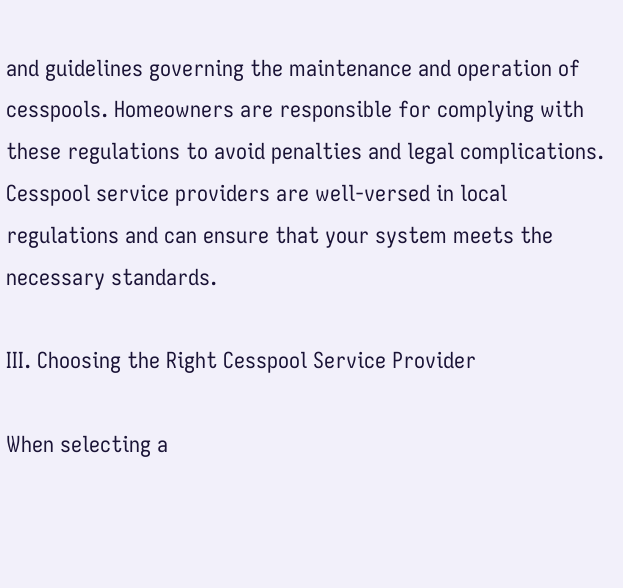and guidelines governing the maintenance and operation of cesspools. Homeowners are responsible for complying with these regulations to avoid penalties and legal complications. Cesspool service providers are well-versed in local regulations and can ensure that your system meets the necessary standards.

III. Choosing the Right Cesspool Service Provider

When selecting a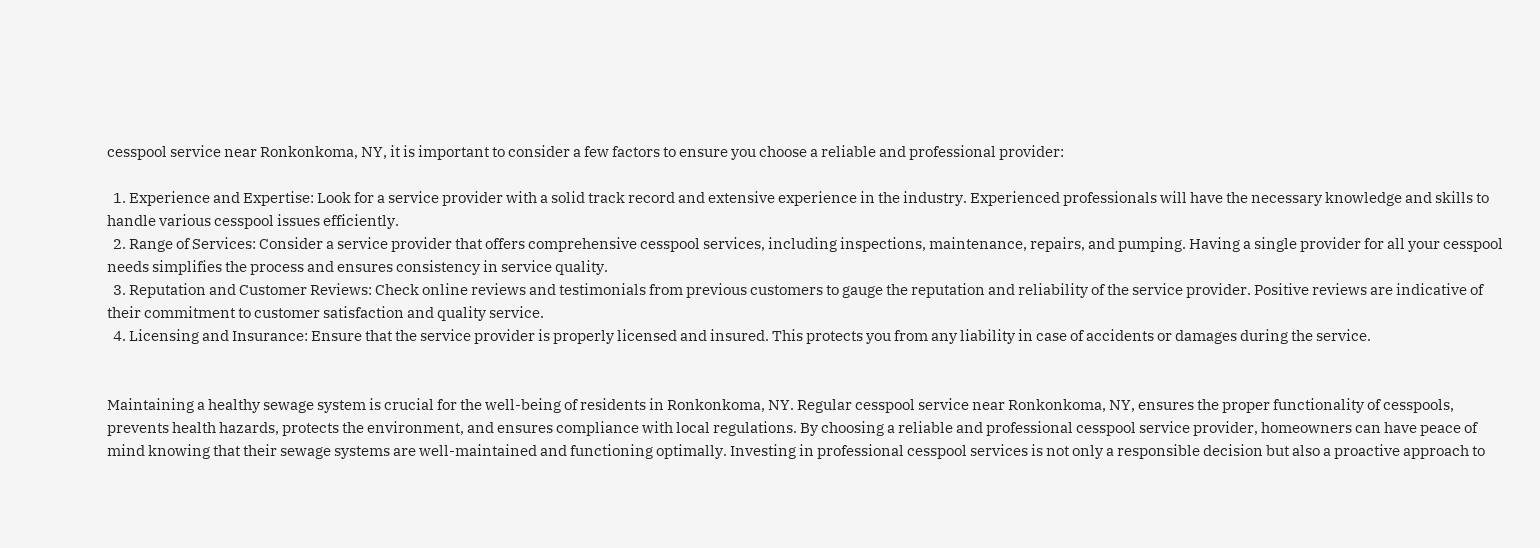cesspool service near Ronkonkoma, NY, it is important to consider a few factors to ensure you choose a reliable and professional provider:

  1. Experience and Expertise: Look for a service provider with a solid track record and extensive experience in the industry. Experienced professionals will have the necessary knowledge and skills to handle various cesspool issues efficiently.
  2. Range of Services: Consider a service provider that offers comprehensive cesspool services, including inspections, maintenance, repairs, and pumping. Having a single provider for all your cesspool needs simplifies the process and ensures consistency in service quality.
  3. Reputation and Customer Reviews: Check online reviews and testimonials from previous customers to gauge the reputation and reliability of the service provider. Positive reviews are indicative of their commitment to customer satisfaction and quality service.
  4. Licensing and Insurance: Ensure that the service provider is properly licensed and insured. This protects you from any liability in case of accidents or damages during the service.


Maintaining a healthy sewage system is crucial for the well-being of residents in Ronkonkoma, NY. Regular cesspool service near Ronkonkoma, NY, ensures the proper functionality of cesspools, prevents health hazards, protects the environment, and ensures compliance with local regulations. By choosing a reliable and professional cesspool service provider, homeowners can have peace of mind knowing that their sewage systems are well-maintained and functioning optimally. Investing in professional cesspool services is not only a responsible decision but also a proactive approach to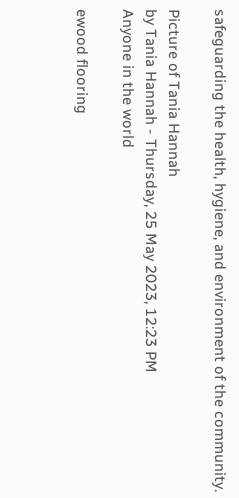safeguarding the health, hygiene, and environment of the community.

Picture of Tania Hannah
by Tania Hannah - Thursday, 25 May 2023, 12:23 PM
Anyone in the world

ewood flooring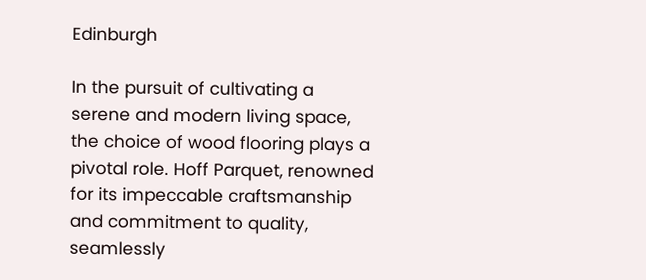Edinburgh

In the pursuit of cultivating a serene and modern living space, the choice of wood flooring plays a pivotal role. Hoff Parquet, renowned for its impeccable craftsmanship and commitment to quality, seamlessly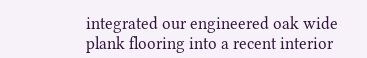integrated our engineered oak wide plank flooring into a recent interior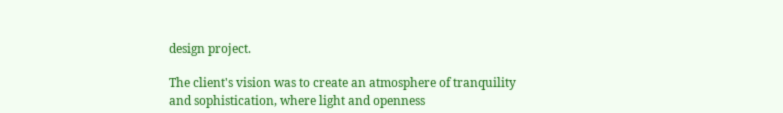design project.

The client's vision was to create an atmosphere of tranquility and sophistication, where light and openness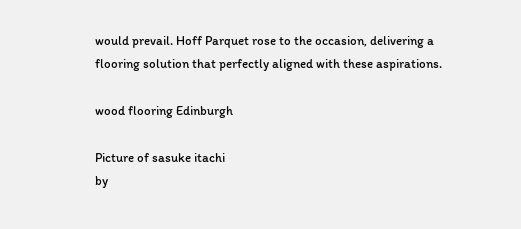would prevail. Hoff Parquet rose to the occasion, delivering a flooring solution that perfectly aligned with these aspirations.

wood flooring Edinburgh

Picture of sasuke itachi
by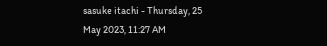sasuke itachi - Thursday, 25 May 2023, 11:27 AM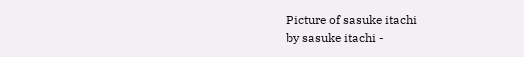Picture of sasuke itachi
by sasuke itachi -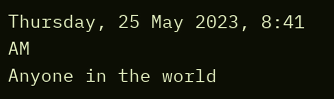Thursday, 25 May 2023, 8:41 AM
Anyone in the world